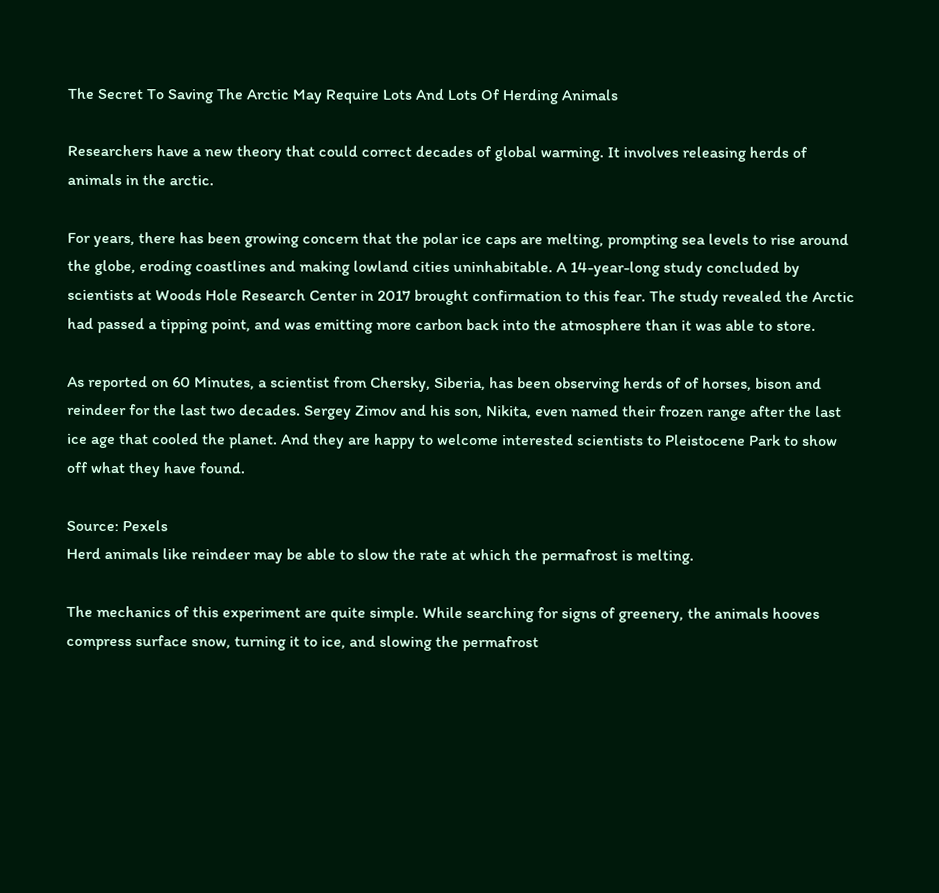The Secret To Saving The Arctic May Require Lots And Lots Of Herding Animals

Researchers have a new theory that could correct decades of global warming. It involves releasing herds of animals in the arctic.

For years, there has been growing concern that the polar ice caps are melting, prompting sea levels to rise around the globe, eroding coastlines and making lowland cities uninhabitable. A 14-year-long study concluded by scientists at Woods Hole Research Center in 2017 brought confirmation to this fear. The study revealed the Arctic had passed a tipping point, and was emitting more carbon back into the atmosphere than it was able to store.

As reported on 60 Minutes, a scientist from Chersky, Siberia, has been observing herds of of horses, bison and reindeer for the last two decades. Sergey Zimov and his son, Nikita, even named their frozen range after the last ice age that cooled the planet. And they are happy to welcome interested scientists to Pleistocene Park to show off what they have found.

Source: Pexels
Herd animals like reindeer may be able to slow the rate at which the permafrost is melting.

The mechanics of this experiment are quite simple. While searching for signs of greenery, the animals hooves compress surface snow, turning it to ice, and slowing the permafrost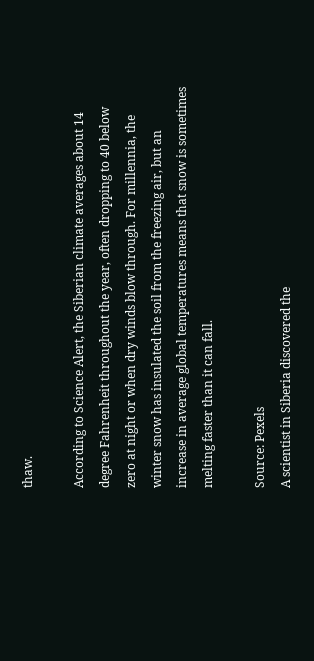thaw.

According to Science Alert, the Siberian climate averages about 14 degree Fahrenheit throughout the year, often dropping to 40 below zero at night or when dry winds blow through. For millennia, the winter snow has insulated the soil from the freezing air, but an increase in average global temperatures means that snow is sometimes melting faster than it can fall.

Source: Pexels
A scientist in Siberia discovered the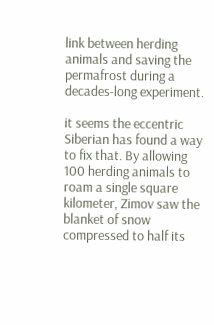link between herding animals and saving the permafrost during a decades-long experiment.

it seems the eccentric Siberian has found a way to fix that. By allowing 100 herding animals to roam a single square kilometer, Zimov saw the blanket of snow compressed to half its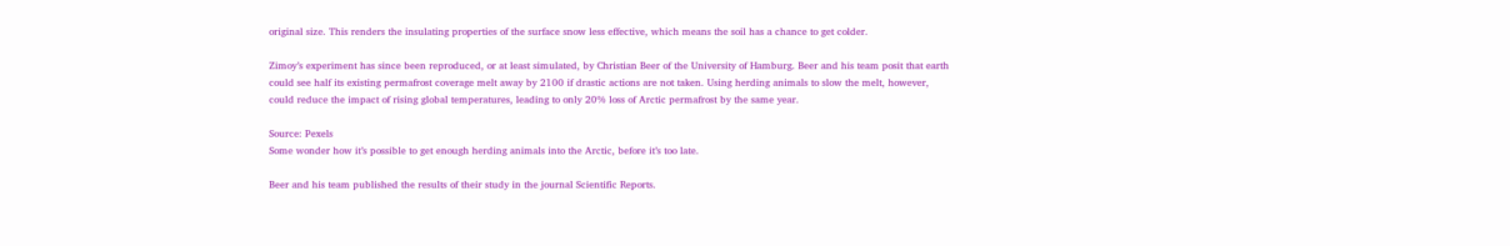original size. This renders the insulating properties of the surface snow less effective, which means the soil has a chance to get colder.

Zimoy’s experiment has since been reproduced, or at least simulated, by Christian Beer of the University of Hamburg. Beer and his team posit that earth could see half its existing permafrost coverage melt away by 2100 if drastic actions are not taken. Using herding animals to slow the melt, however, could reduce the impact of rising global temperatures, leading to only 20% loss of Arctic permafrost by the same year.

Source: Pexels
Some wonder how it’s possible to get enough herding animals into the Arctic, before it’s too late.

Beer and his team published the results of their study in the journal Scientific Reports.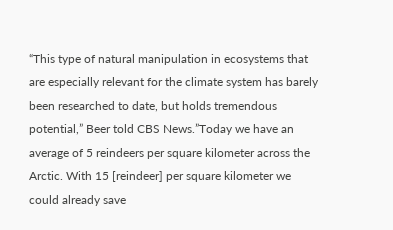“This type of natural manipulation in ecosystems that are especially relevant for the climate system has barely been researched to date, but holds tremendous potential,” Beer told CBS News.”Today we have an average of 5 reindeers per square kilometer across the Arctic. With 15 [reindeer] per square kilometer we could already save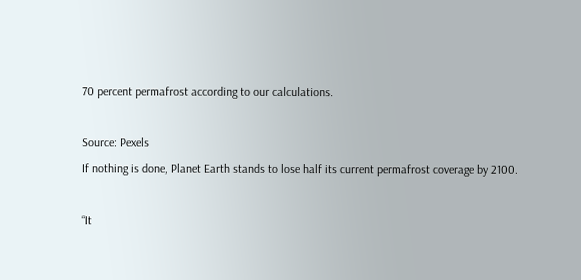70 percent permafrost according to our calculations.

Source: Pexels
If nothing is done, Planet Earth stands to lose half its current permafrost coverage by 2100.

“It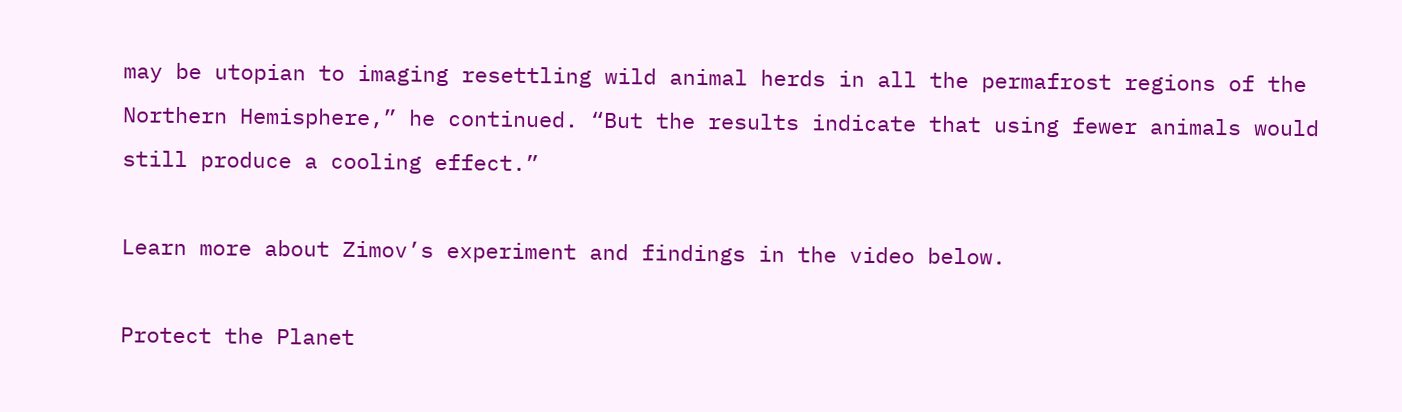may be utopian to imaging resettling wild animal herds in all the permafrost regions of the Northern Hemisphere,” he continued. “But the results indicate that using fewer animals would still produce a cooling effect.”

Learn more about Zimov’s experiment and findings in the video below.

Protect the Planet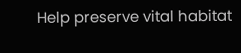Help preserve vital habitat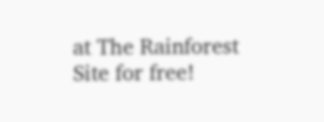at The Rainforest Site for free!